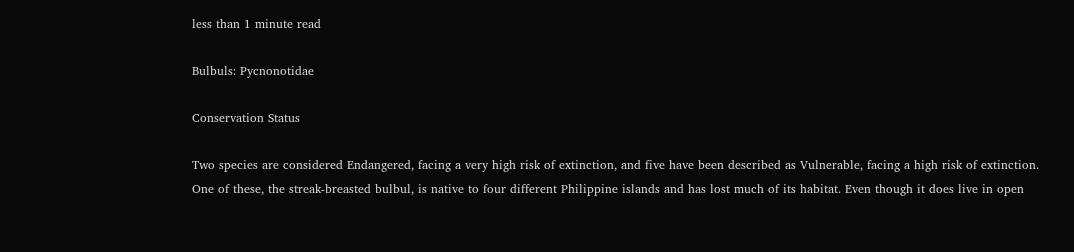less than 1 minute read

Bulbuls: Pycnonotidae

Conservation Status

Two species are considered Endangered, facing a very high risk of extinction, and five have been described as Vulnerable, facing a high risk of extinction. One of these, the streak-breasted bulbul, is native to four different Philippine islands and has lost much of its habitat. Even though it does live in open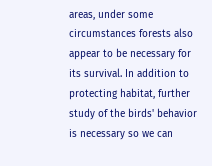areas, under some circumstances forests also appear to be necessary for its survival. In addition to protecting habitat, further study of the birds' behavior is necessary so we can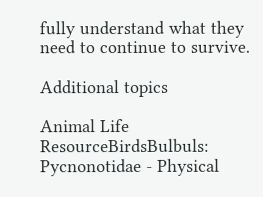fully understand what they need to continue to survive.

Additional topics

Animal Life ResourceBirdsBulbuls: Pycnonotidae - Physical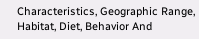Characteristics, Geographic Range, Habitat, Diet, Behavior And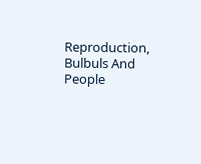Reproduction, Bulbuls And People